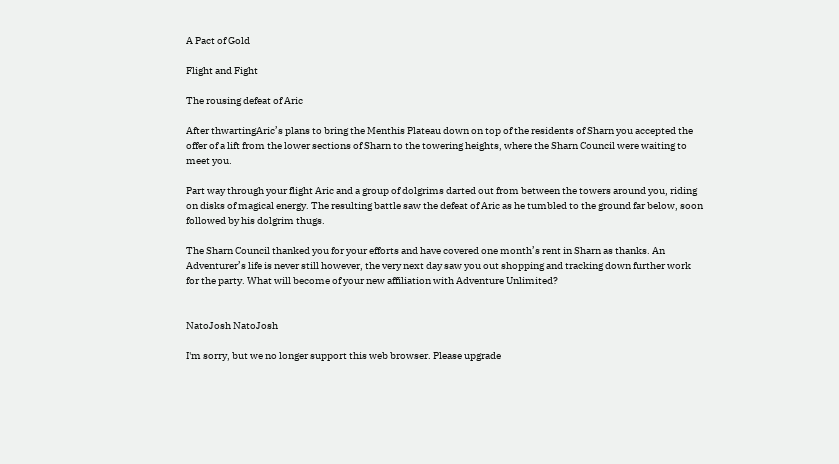A Pact of Gold

Flight and Fight

The rousing defeat of Aric

After thwartingAric’s plans to bring the Menthis Plateau down on top of the residents of Sharn you accepted the offer of a lift from the lower sections of Sharn to the towering heights, where the Sharn Council were waiting to meet you.

Part way through your flight Aric and a group of dolgrims darted out from between the towers around you, riding on disks of magical energy. The resulting battle saw the defeat of Aric as he tumbled to the ground far below, soon followed by his dolgrim thugs.

The Sharn Council thanked you for your efforts and have covered one month’s rent in Sharn as thanks. An Adventurer’s life is never still however, the very next day saw you out shopping and tracking down further work for the party. What will become of your new affiliation with Adventure Unlimited?


NatoJosh NatoJosh

I'm sorry, but we no longer support this web browser. Please upgrade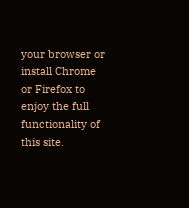your browser or install Chrome or Firefox to enjoy the full functionality of this site.